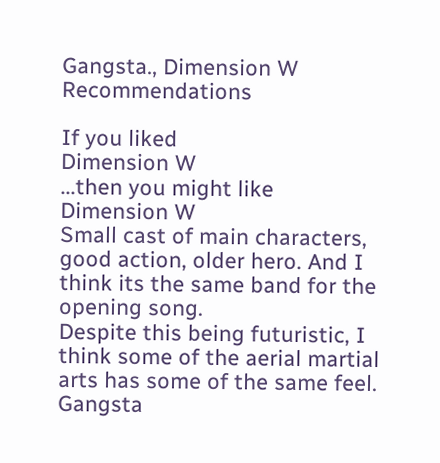Gangsta., Dimension W Recommendations

If you liked
Dimension W
...then you might like
Dimension W
Small cast of main characters, good action, older hero. And I think its the same band for the opening song.
Despite this being futuristic, I think some of the aerial martial arts has some of the same feel.
Gangsta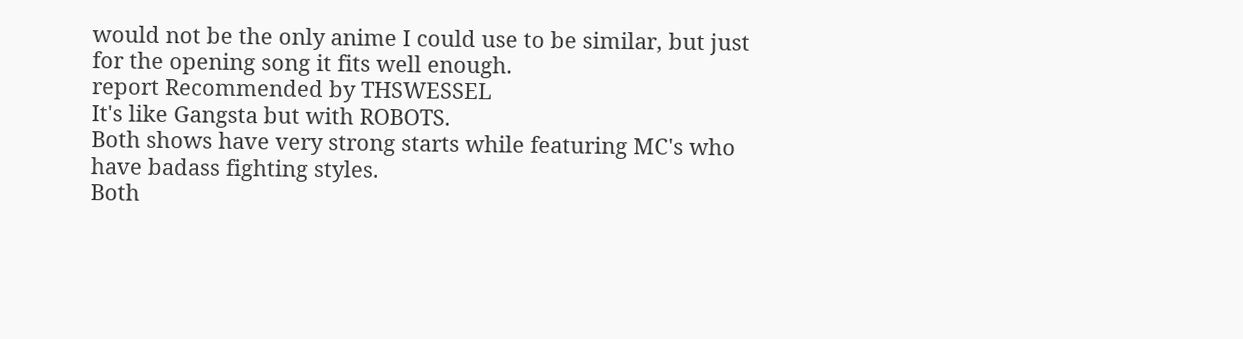would not be the only anime I could use to be similar, but just for the opening song it fits well enough.
report Recommended by THSWESSEL
It's like Gangsta but with ROBOTS.
Both shows have very strong starts while featuring MC's who have badass fighting styles.
Both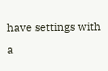have settings with a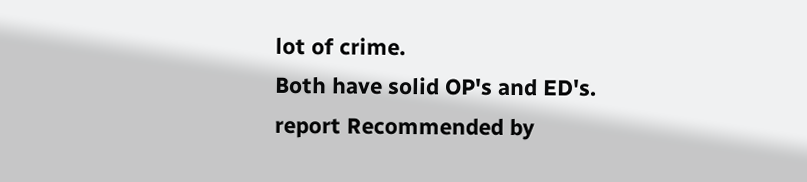lot of crime.
Both have solid OP's and ED's.
report Recommended by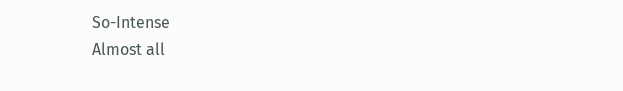So-Intense
Almost all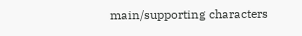main/supporting characters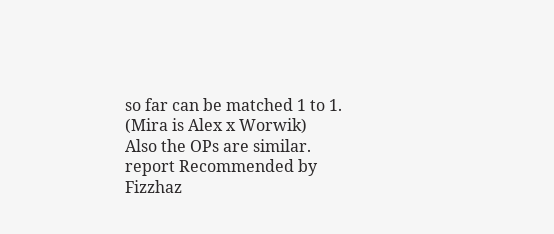so far can be matched 1 to 1. (Mira is Alex x Worwik)
Also the OPs are similar.
report Recommended by Fizzhaz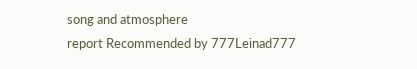song and atmosphere
report Recommended by 777Leinad777